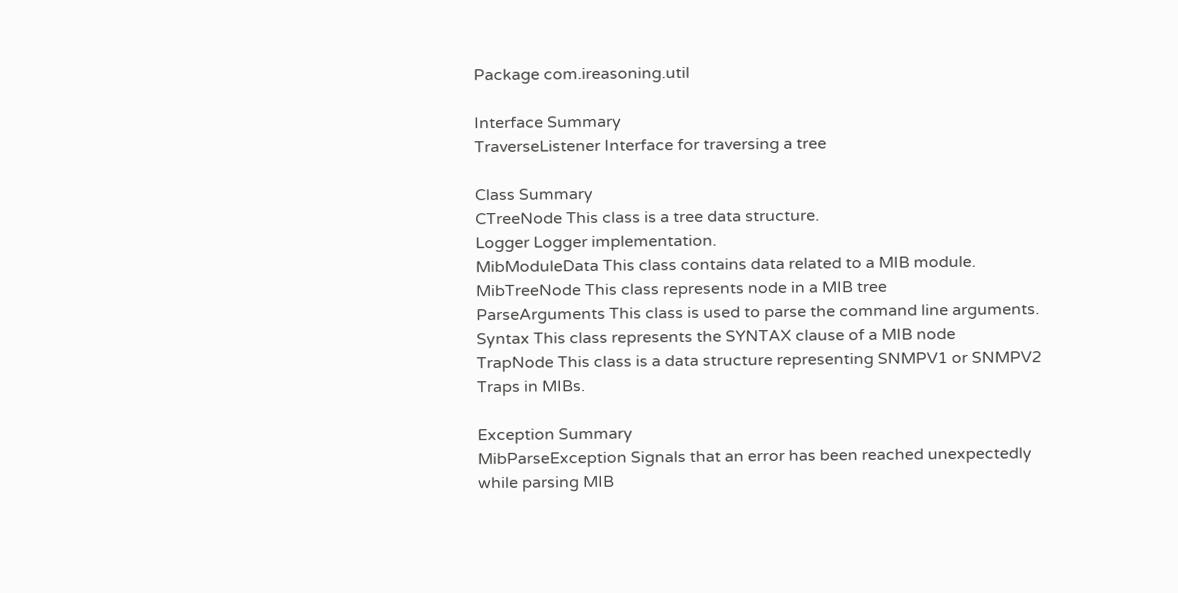Package com.ireasoning.util

Interface Summary
TraverseListener Interface for traversing a tree

Class Summary
CTreeNode This class is a tree data structure.
Logger Logger implementation.
MibModuleData This class contains data related to a MIB module.
MibTreeNode This class represents node in a MIB tree
ParseArguments This class is used to parse the command line arguments.
Syntax This class represents the SYNTAX clause of a MIB node
TrapNode This class is a data structure representing SNMPV1 or SNMPV2 Traps in MIBs.

Exception Summary
MibParseException Signals that an error has been reached unexpectedly while parsing MIB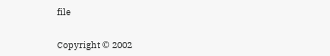file


Copyright © 2002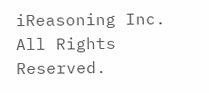iReasoning Inc. All Rights Reserved.